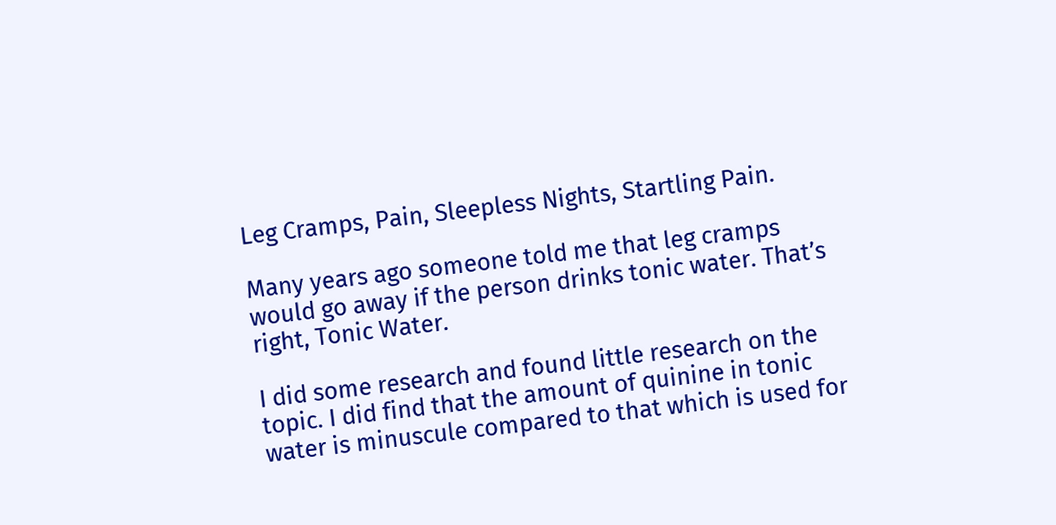Leg Cramps, Pain, Sleepless Nights, Startling Pain.

Many years ago someone told me that leg cramps would go away if the person drinks tonic water. That’s right, Tonic Water.

I did some research and found little research on the topic. I did find that the amount of quinine in tonic water is minuscule compared to that which is used for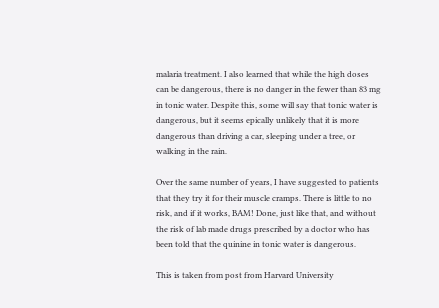malaria treatment. I also learned that while the high doses can be dangerous, there is no danger in the fewer than 83 mg in tonic water. Despite this, some will say that tonic water is dangerous, but it seems epically unlikely that it is more dangerous than driving a car, sleeping under a tree, or walking in the rain.

Over the same number of years, I have suggested to patients that they try it for their muscle cramps. There is little to no risk, and if it works, BAM! Done, just like that, and without the risk of lab made drugs prescribed by a doctor who has been told that the quinine in tonic water is dangerous.

This is taken from post from Harvard University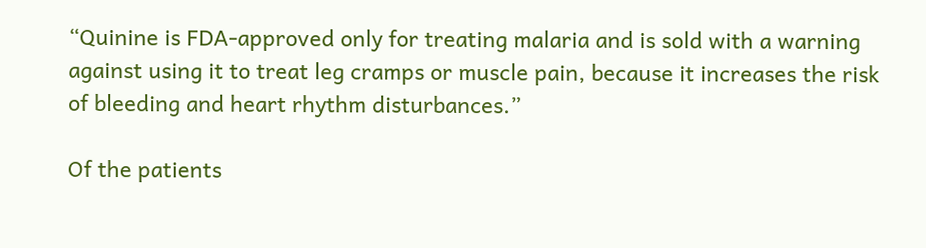“Quinine is FDA-approved only for treating malaria and is sold with a warning against using it to treat leg cramps or muscle pain, because it increases the risk of bleeding and heart rhythm disturbances.”

Of the patients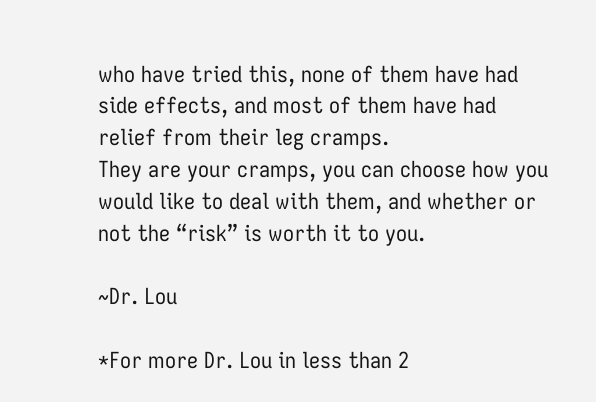who have tried this, none of them have had side effects, and most of them have had relief from their leg cramps.
They are your cramps, you can choose how you would like to deal with them, and whether or not the “risk” is worth it to you.

~Dr. Lou

*For more Dr. Lou in less than 2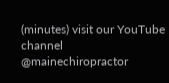(minutes) visit our YouTube channel @mainechiropractor